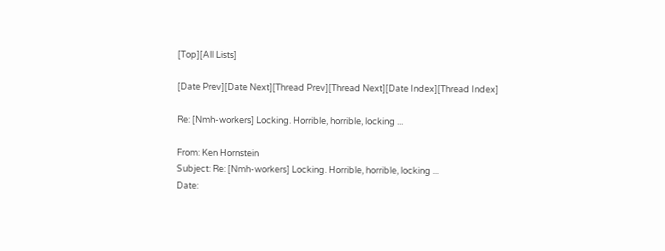[Top][All Lists]

[Date Prev][Date Next][Thread Prev][Thread Next][Date Index][Thread Index]

Re: [Nmh-workers] Locking. Horrible, horrible, locking ...

From: Ken Hornstein
Subject: Re: [Nmh-workers] Locking. Horrible, horrible, locking ...
Date: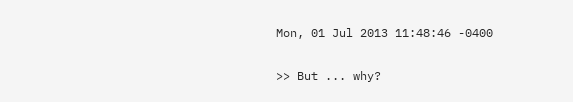Mon, 01 Jul 2013 11:48:46 -0400

>> But ... why?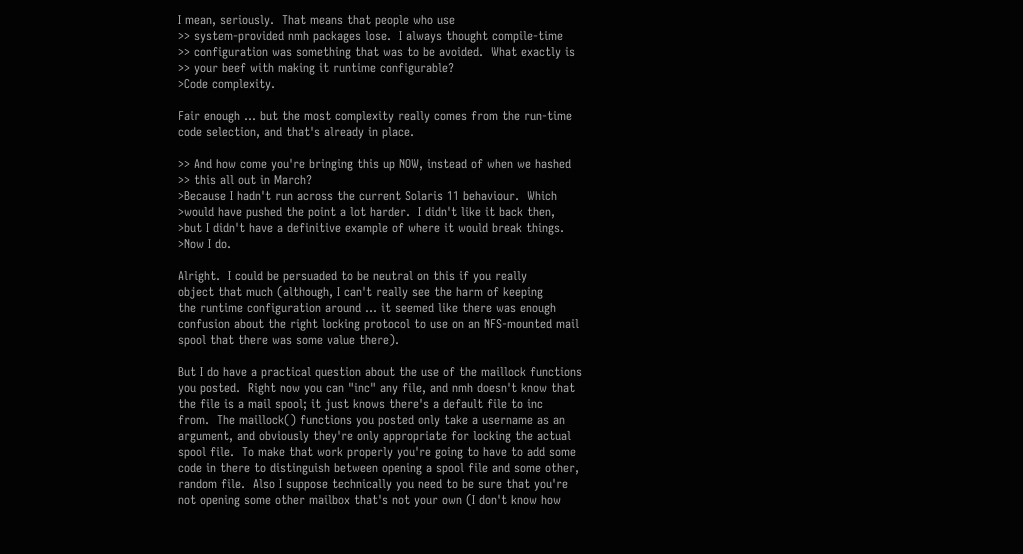I mean, seriously.  That means that people who use
>> system-provided nmh packages lose.  I always thought compile-time
>> configuration was something that was to be avoided.  What exactly is
>> your beef with making it runtime configurable?
>Code complexity.

Fair enough ... but the most complexity really comes from the run-time
code selection, and that's already in place.

>> And how come you're bringing this up NOW, instead of when we hashed
>> this all out in March?
>Because I hadn't run across the current Solaris 11 behaviour.  Which
>would have pushed the point a lot harder.  I didn't like it back then,
>but I didn't have a definitive example of where it would break things.
>Now I do.

Alright.  I could be persuaded to be neutral on this if you really
object that much (although, I can't really see the harm of keeping
the runtime configuration around ... it seemed like there was enough
confusion about the right locking protocol to use on an NFS-mounted mail
spool that there was some value there).

But I do have a practical question about the use of the maillock functions
you posted.  Right now you can "inc" any file, and nmh doesn't know that
the file is a mail spool; it just knows there's a default file to inc
from.  The maillock() functions you posted only take a username as an
argument, and obviously they're only appropriate for locking the actual
spool file.  To make that work properly you're going to have to add some
code in there to distinguish between opening a spool file and some other,
random file.  Also I suppose technically you need to be sure that you're
not opening some other mailbox that's not your own (I don't know how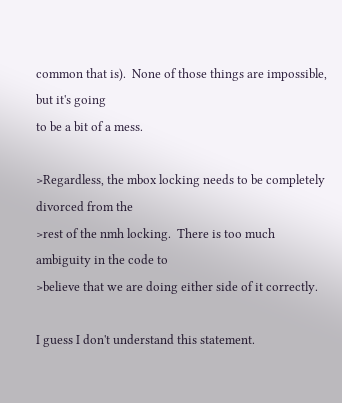common that is).  None of those things are impossible, but it's going
to be a bit of a mess.

>Regardless, the mbox locking needs to be completely divorced from the
>rest of the nmh locking.  There is too much ambiguity in the code to
>believe that we are doing either side of it correctly.

I guess I don't understand this statement.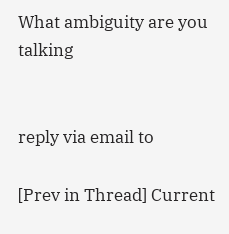What ambiguity are you talking


reply via email to

[Prev in Thread] Current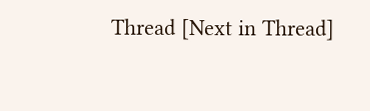Thread [Next in Thread]